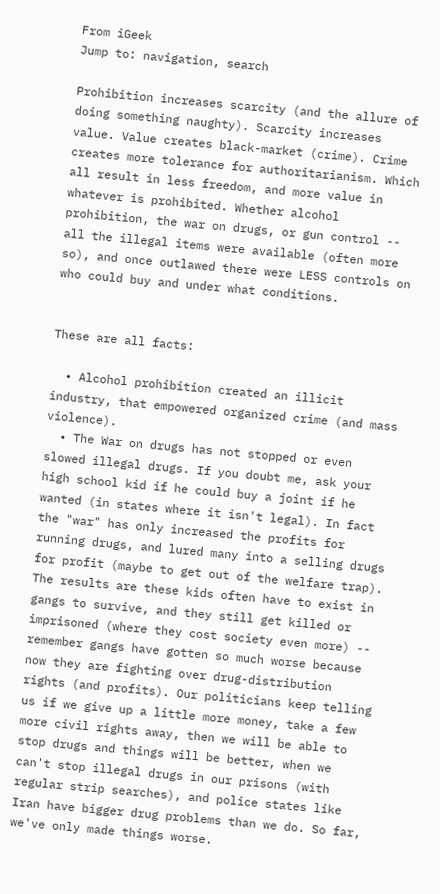From iGeek
Jump to: navigation, search

Prohibition increases scarcity (and the allure of doing something naughty). Scarcity increases value. Value creates black-market (crime). Crime creates more tolerance for authoritarianism. Which all result in less freedom, and more value in whatever is prohibited. Whether alcohol prohibition, the war on drugs, or gun control -- all the illegal items were available (often more so), and once outlawed there were LESS controls on who could buy and under what conditions.


These are all facts:

  • Alcohol prohibition created an illicit industry, that empowered organized crime (and mass violence).
  • The War on drugs has not stopped or even slowed illegal drugs. If you doubt me, ask your high school kid if he could buy a joint if he wanted (in states where it isn't legal). In fact the "war" has only increased the profits for running drugs, and lured many into a selling drugs for profit (maybe to get out of the welfare trap). The results are these kids often have to exist in gangs to survive, and they still get killed or imprisoned (where they cost society even more) -- remember gangs have gotten so much worse because now they are fighting over drug-distribution rights (and profits). Our politicians keep telling us if we give up a little more money, take a few more civil rights away, then we will be able to stop drugs and things will be better, when we can't stop illegal drugs in our prisons (with regular strip searches), and police states like Iran have bigger drug problems than we do. So far, we've only made things worse.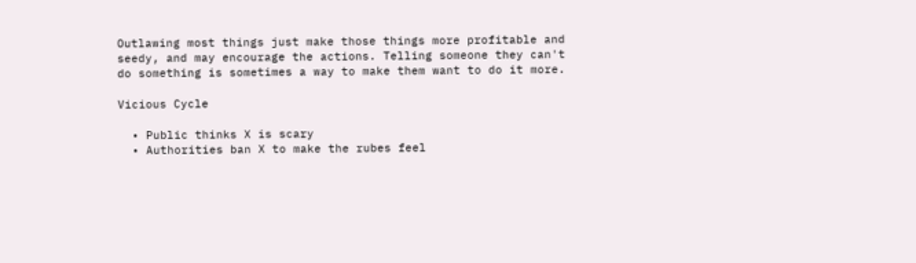Outlawing most things just make those things more profitable and seedy, and may encourage the actions. Telling someone they can't do something is sometimes a way to make them want to do it more.

Vicious Cycle

  • Public thinks X is scary
  • Authorities ban X to make the rubes feel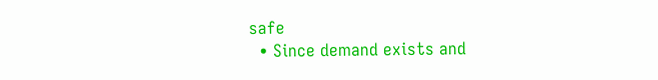safe
  • Since demand exists and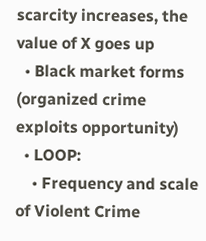scarcity increases, the value of X goes up
  • Black market forms (organized crime exploits opportunity)
  • LOOP:
    • Frequency and scale of Violent Crime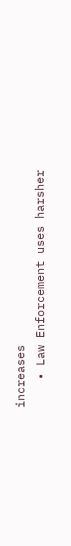increases
    • Law Enforcement uses harsher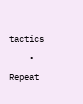tactics
    • Repeat